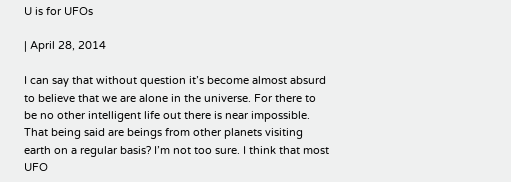U is for UFOs

| April 28, 2014

I can say that without question it’s become almost absurd to believe that we are alone in the universe. For there to be no other intelligent life out there is near impossible. That being said are beings from other planets visiting earth on a regular basis? I’m not too sure. I think that most UFO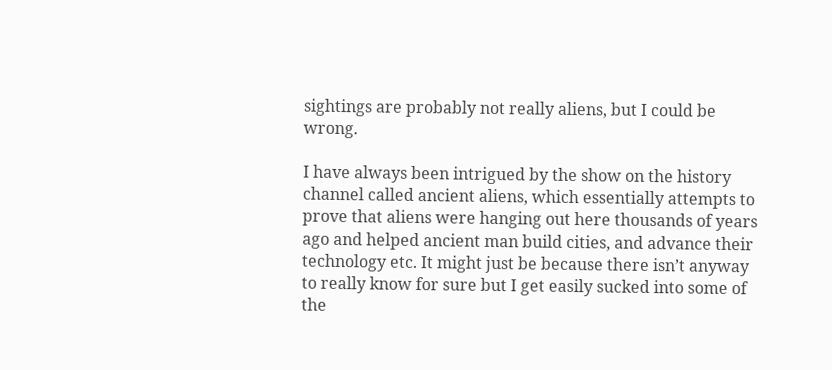sightings are probably not really aliens, but I could be wrong.

I have always been intrigued by the show on the history channel called ancient aliens, which essentially attempts to prove that aliens were hanging out here thousands of years ago and helped ancient man build cities, and advance their technology etc. It might just be because there isn’t anyway to really know for sure but I get easily sucked into some of the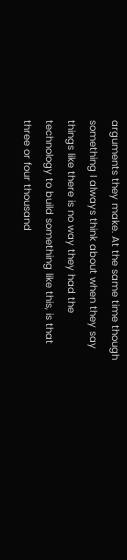arguments they make. At the same time though something I always think about when they say things like there is no way they had the technology to build something like this, is that three or four thousand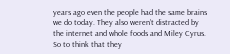years ago even the people had the same brains we do today. They also weren’t distracted by the internet and whole foods and Miley Cyrus. So to think that they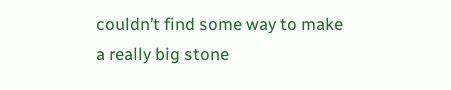couldn’t find some way to make a really big stone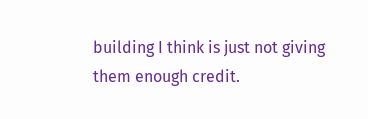building I think is just not giving them enough credit.